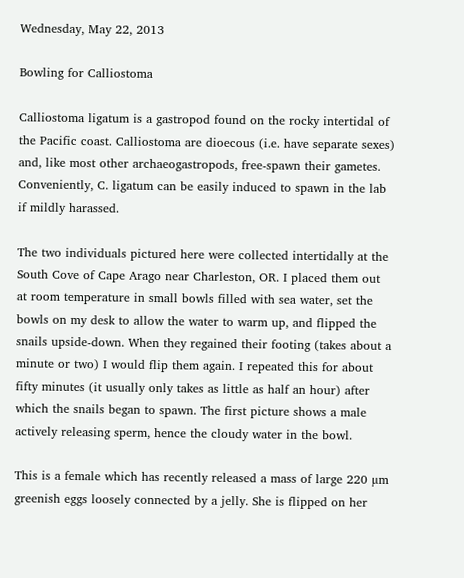Wednesday, May 22, 2013

Bowling for Calliostoma

Calliostoma ligatum is a gastropod found on the rocky intertidal of the Pacific coast. Calliostoma are dioecous (i.e. have separate sexes) and, like most other archaeogastropods, free-spawn their gametes. Conveniently, C. ligatum can be easily induced to spawn in the lab if mildly harassed.

The two individuals pictured here were collected intertidally at the South Cove of Cape Arago near Charleston, OR. I placed them out at room temperature in small bowls filled with sea water, set the bowls on my desk to allow the water to warm up, and flipped the snails upside-down. When they regained their footing (takes about a minute or two) I would flip them again. I repeated this for about fifty minutes (it usually only takes as little as half an hour) after which the snails began to spawn. The first picture shows a male actively releasing sperm, hence the cloudy water in the bowl.

This is a female which has recently released a mass of large 220 µm greenish eggs loosely connected by a jelly. She is flipped on her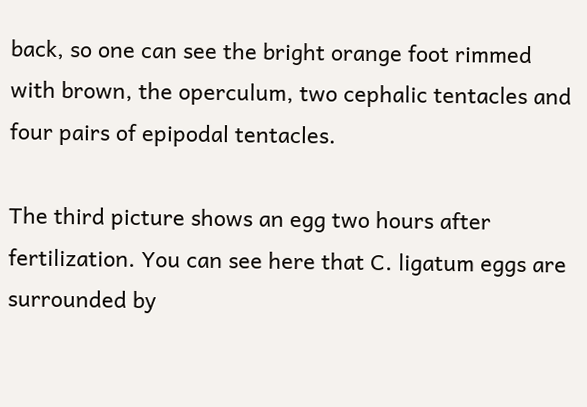back, so one can see the bright orange foot rimmed with brown, the operculum, two cephalic tentacles and four pairs of epipodal tentacles.

The third picture shows an egg two hours after fertilization. You can see here that C. ligatum eggs are surrounded by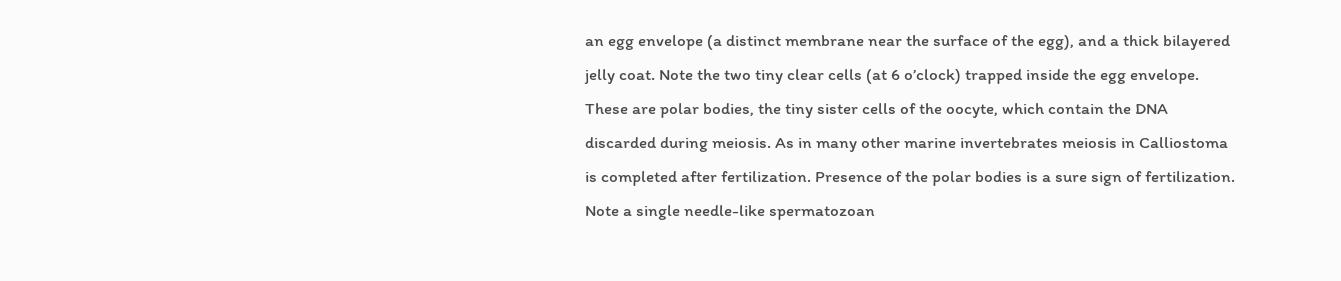an egg envelope (a distinct membrane near the surface of the egg), and a thick bilayered jelly coat. Note the two tiny clear cells (at 6 o’clock) trapped inside the egg envelope. These are polar bodies, the tiny sister cells of the oocyte, which contain the DNA discarded during meiosis. As in many other marine invertebrates meiosis in Calliostoma is completed after fertilization. Presence of the polar bodies is a sure sign of fertilization. Note a single needle-like spermatozoan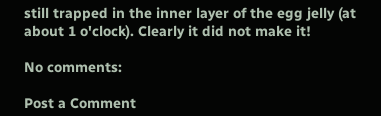still trapped in the inner layer of the egg jelly (at about 1 o'clock). Clearly it did not make it!

No comments:

Post a Comment